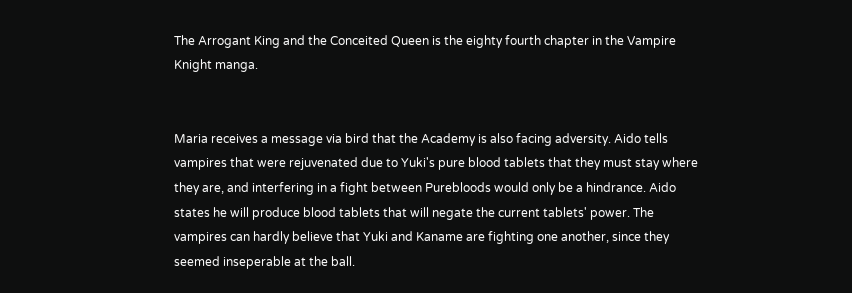The Arrogant King and the Conceited Queen is the eighty fourth chapter in the Vampire Knight manga.


Maria receives a message via bird that the Academy is also facing adversity. Aido tells vampires that were rejuvenated due to Yuki's pure blood tablets that they must stay where they are, and interfering in a fight between Purebloods would only be a hindrance. Aido states he will produce blood tablets that will negate the current tablets' power. The vampires can hardly believe that Yuki and Kaname are fighting one another, since they seemed inseperable at the ball.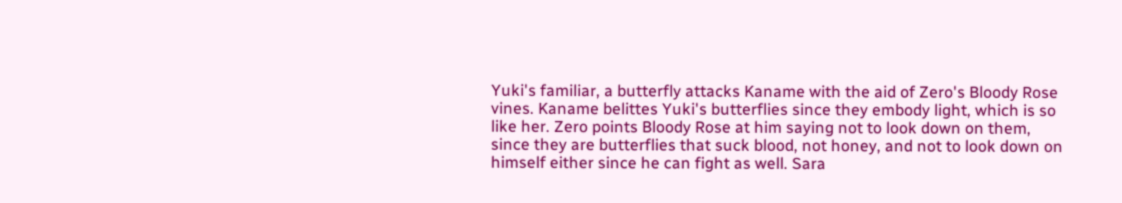Yuki's familiar, a butterfly attacks Kaname with the aid of Zero's Bloody Rose vines. Kaname belittes Yuki's butterflies since they embody light, which is so like her. Zero points Bloody Rose at him saying not to look down on them, since they are butterflies that suck blood, not honey, and not to look down on himself either since he can fight as well. Sara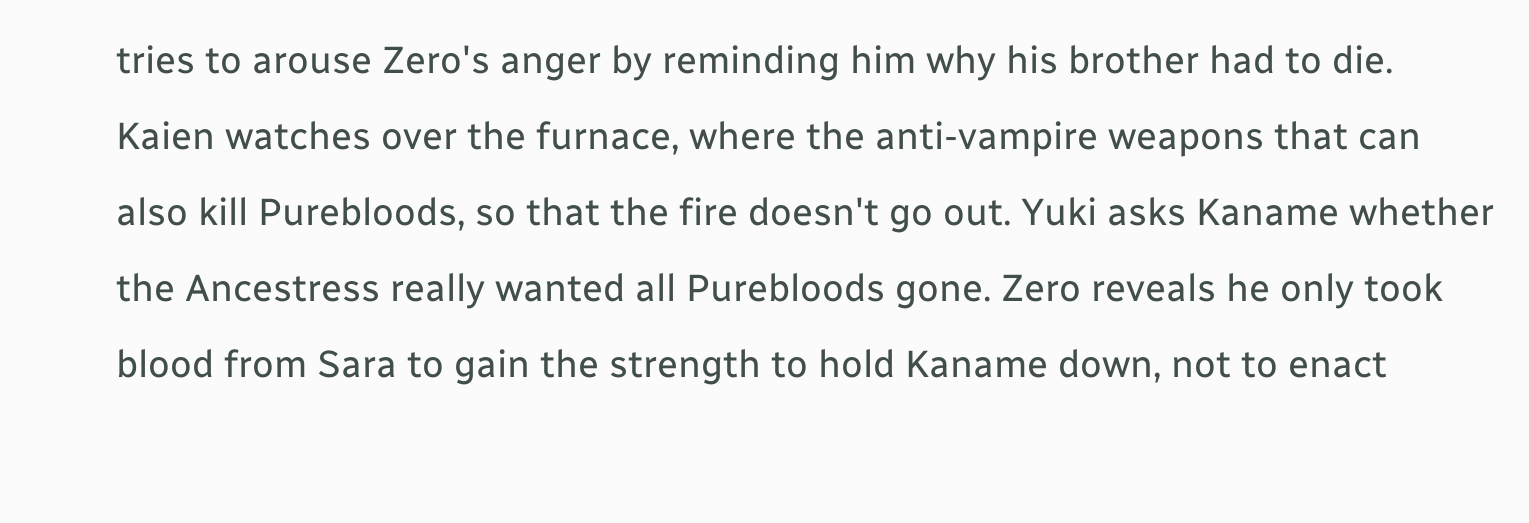tries to arouse Zero's anger by reminding him why his brother had to die. Kaien watches over the furnace, where the anti-vampire weapons that can also kill Purebloods, so that the fire doesn't go out. Yuki asks Kaname whether the Ancestress really wanted all Purebloods gone. Zero reveals he only took blood from Sara to gain the strength to hold Kaname down, not to enact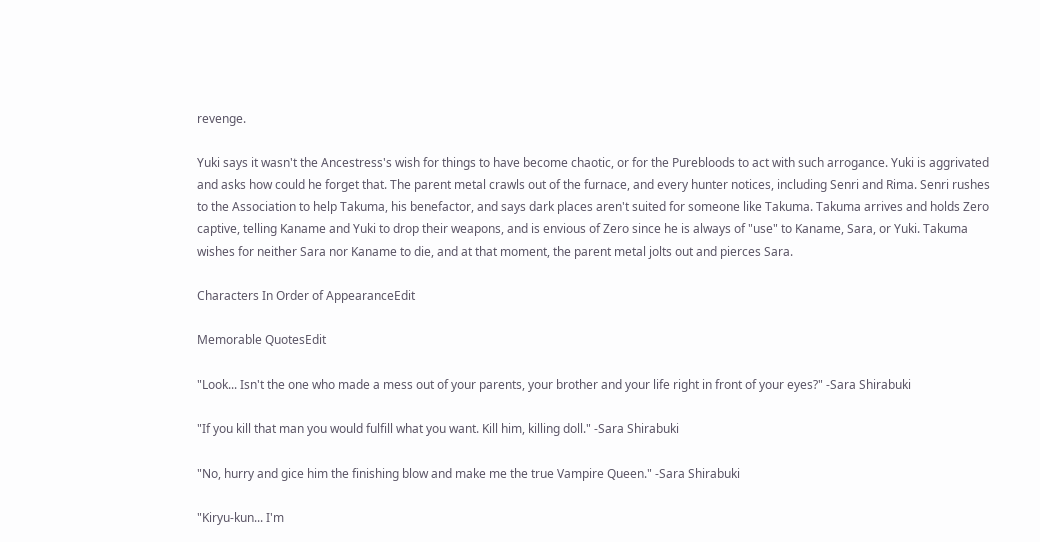revenge.

Yuki says it wasn't the Ancestress's wish for things to have become chaotic, or for the Purebloods to act with such arrogance. Yuki is aggrivated and asks how could he forget that. The parent metal crawls out of the furnace, and every hunter notices, including Senri and Rima. Senri rushes to the Association to help Takuma, his benefactor, and says dark places aren't suited for someone like Takuma. Takuma arrives and holds Zero captive, telling Kaname and Yuki to drop their weapons, and is envious of Zero since he is always of "use" to Kaname, Sara, or Yuki. Takuma wishes for neither Sara nor Kaname to die, and at that moment, the parent metal jolts out and pierces Sara.

Characters In Order of AppearanceEdit

Memorable QuotesEdit

"Look... Isn't the one who made a mess out of your parents, your brother and your life right in front of your eyes?" -Sara Shirabuki

"If you kill that man you would fulfill what you want. Kill him, killing doll." -Sara Shirabuki

"No, hurry and gice him the finishing blow and make me the true Vampire Queen." -Sara Shirabuki

"Kiryu-kun... I'm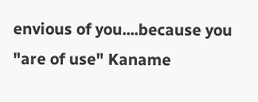envious of you....because you "are of use" Kaname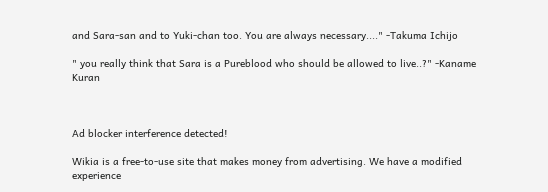and Sara-san and to Yuki-chan too. You are always necessary...." -Takuma Ichijo

" you really think that Sara is a Pureblood who should be allowed to live..?" -Kaname Kuran



Ad blocker interference detected!

Wikia is a free-to-use site that makes money from advertising. We have a modified experience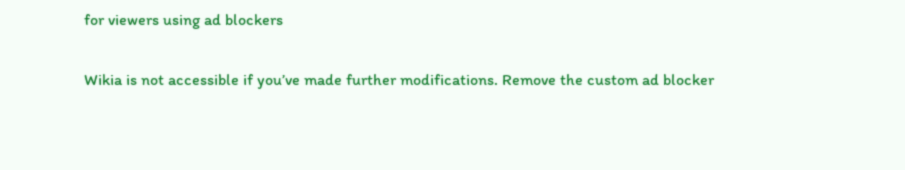for viewers using ad blockers

Wikia is not accessible if you’ve made further modifications. Remove the custom ad blocker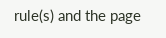rule(s) and the page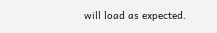will load as expected.